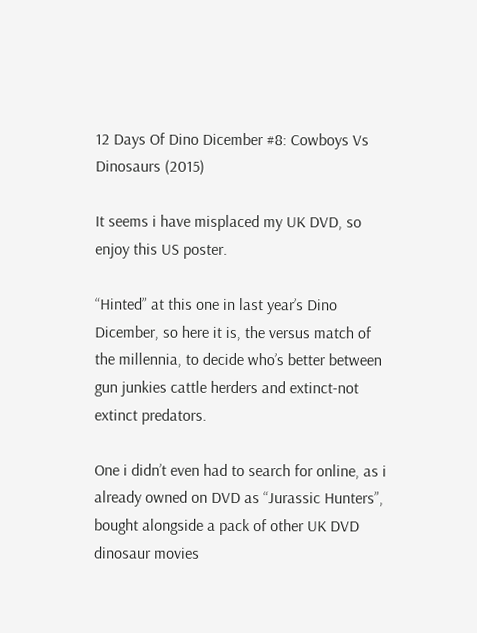12 Days Of Dino Dicember #8: Cowboys Vs Dinosaurs (2015)

It seems i have misplaced my UK DVD, so enjoy this US poster.

“Hinted” at this one in last year’s Dino Dicember, so here it is, the versus match of the millennia, to decide who’s better between gun junkies cattle herders and extinct-not extinct predators.

One i didn’t even had to search for online, as i already owned on DVD as “Jurassic Hunters”, bought alongside a pack of other UK DVD dinosaur movies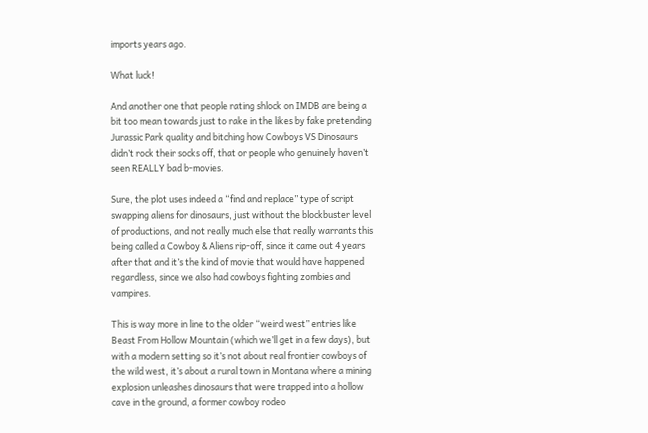imports years ago.

What luck!

And another one that people rating shlock on IMDB are being a bit too mean towards just to rake in the likes by fake pretending Jurassic Park quality and bitching how Cowboys VS Dinosaurs didn’t rock their socks off, that or people who genuinely haven’t seen REALLY bad b-movies.

Sure, the plot uses indeed a “find and replace” type of script swapping aliens for dinosaurs, just without the blockbuster level of productions, and not really much else that really warrants this being called a Cowboy & Aliens rip-off, since it came out 4 years after that and it’s the kind of movie that would have happened regardless, since we also had cowboys fighting zombies and vampires.

This is way more in line to the older “weird west” entries like Beast From Hollow Mountain (which we’ll get in a few days), but with a modern setting so it’s not about real frontier cowboys of the wild west, it’s about a rural town in Montana where a mining explosion unleashes dinosaurs that were trapped into a hollow cave in the ground, a former cowboy rodeo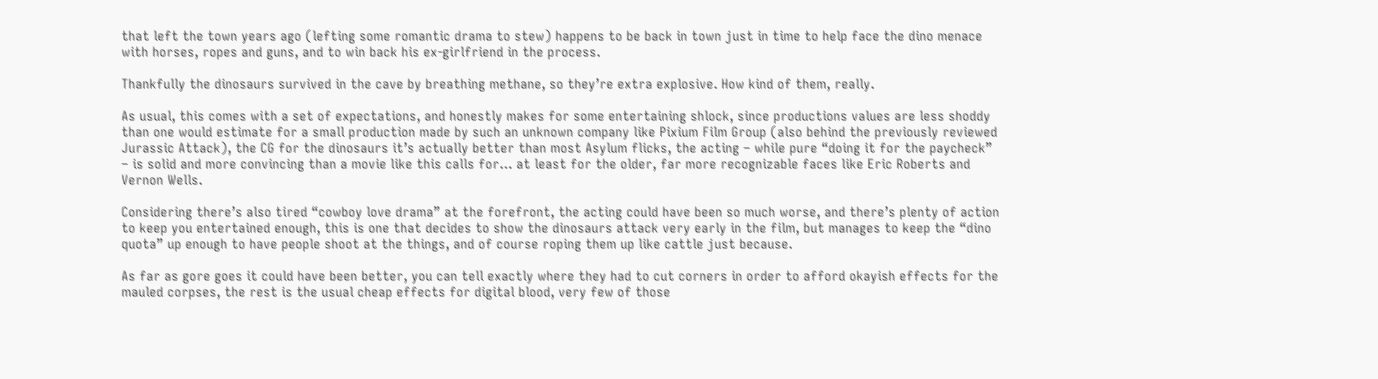that left the town years ago (lefting some romantic drama to stew) happens to be back in town just in time to help face the dino menace with horses, ropes and guns, and to win back his ex-girlfriend in the process.

Thankfully the dinosaurs survived in the cave by breathing methane, so they’re extra explosive. How kind of them, really.

As usual, this comes with a set of expectations, and honestly makes for some entertaining shlock, since productions values are less shoddy than one would estimate for a small production made by such an unknown company like Pixium Film Group (also behind the previously reviewed Jurassic Attack), the CG for the dinosaurs it’s actually better than most Asylum flicks, the acting – while pure “doing it for the paycheck” – is solid and more convincing than a movie like this calls for… at least for the older, far more recognizable faces like Eric Roberts and Vernon Wells.

Considering there’s also tired “cowboy love drama” at the forefront, the acting could have been so much worse, and there’s plenty of action to keep you entertained enough, this is one that decides to show the dinosaurs attack very early in the film, but manages to keep the “dino quota” up enough to have people shoot at the things, and of course roping them up like cattle just because.

As far as gore goes it could have been better, you can tell exactly where they had to cut corners in order to afford okayish effects for the mauled corpses, the rest is the usual cheap effects for digital blood, very few of those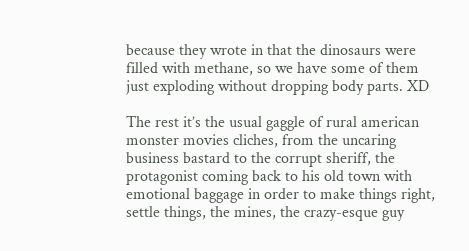because they wrote in that the dinosaurs were filled with methane, so we have some of them just exploding without dropping body parts. XD

The rest it’s the usual gaggle of rural american monster movies cliches, from the uncaring business bastard to the corrupt sheriff, the protagonist coming back to his old town with emotional baggage in order to make things right, settle things, the mines, the crazy-esque guy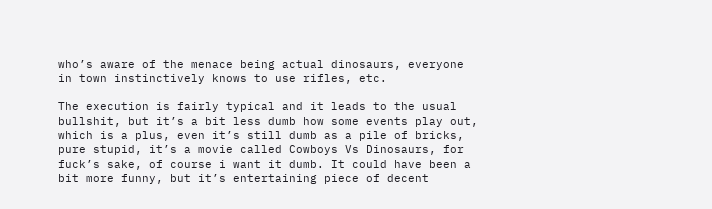who’s aware of the menace being actual dinosaurs, everyone in town instinctively knows to use rifles, etc.

The execution is fairly typical and it leads to the usual bullshit, but it’s a bit less dumb how some events play out, which is a plus, even it’s still dumb as a pile of bricks, pure stupid, it’s a movie called Cowboys Vs Dinosaurs, for fuck’s sake, of course i want it dumb. It could have been a bit more funny, but it’s entertaining piece of decent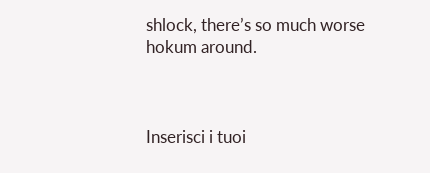shlock, there’s so much worse hokum around.



Inserisci i tuoi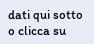dati qui sotto o clicca su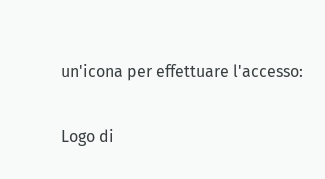un'icona per effettuare l'accesso:

Logo di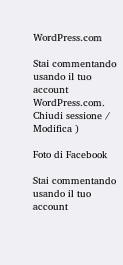WordPress.com

Stai commentando usando il tuo account WordPress.com. Chiudi sessione /  Modifica )

Foto di Facebook

Stai commentando usando il tuo account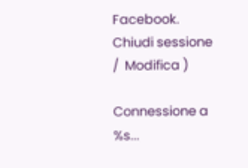Facebook. Chiudi sessione /  Modifica )

Connessione a %s...